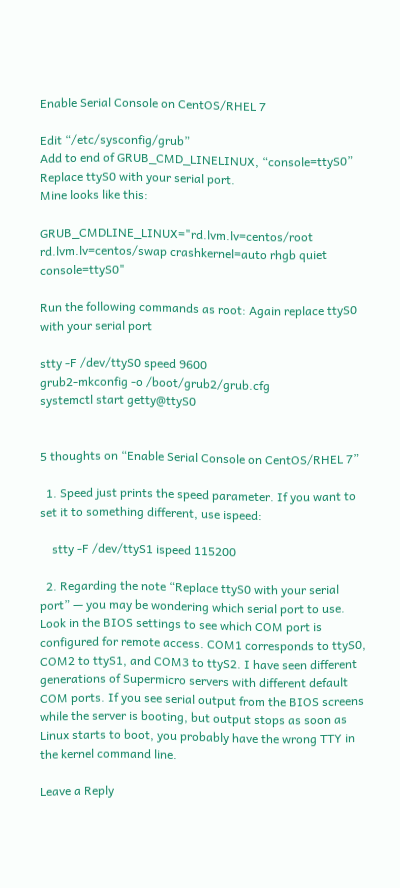Enable Serial Console on CentOS/RHEL 7

Edit “/etc/sysconfig/grub”
Add to end of GRUB_CMD_LINELINUX, “console=ttyS0” Replace ttyS0 with your serial port.
Mine looks like this:

GRUB_CMDLINE_LINUX="rd.lvm.lv=centos/root rd.lvm.lv=centos/swap crashkernel=auto rhgb quiet console=ttyS0"

Run the following commands as root: Again replace ttyS0 with your serial port

stty -F /dev/ttyS0 speed 9600
grub2-mkconfig -o /boot/grub2/grub.cfg
systemctl start getty@ttyS0


5 thoughts on “Enable Serial Console on CentOS/RHEL 7”

  1. Speed just prints the speed parameter. If you want to set it to something different, use ispeed:

    stty -F /dev/ttyS1 ispeed 115200

  2. Regarding the note “Replace ttyS0 with your serial port” — you may be wondering which serial port to use. Look in the BIOS settings to see which COM port is configured for remote access. COM1 corresponds to ttyS0, COM2 to ttyS1, and COM3 to ttyS2. I have seen different generations of Supermicro servers with different default COM ports. If you see serial output from the BIOS screens while the server is booting, but output stops as soon as Linux starts to boot, you probably have the wrong TTY in the kernel command line.

Leave a Reply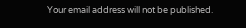Your email address will not be published.